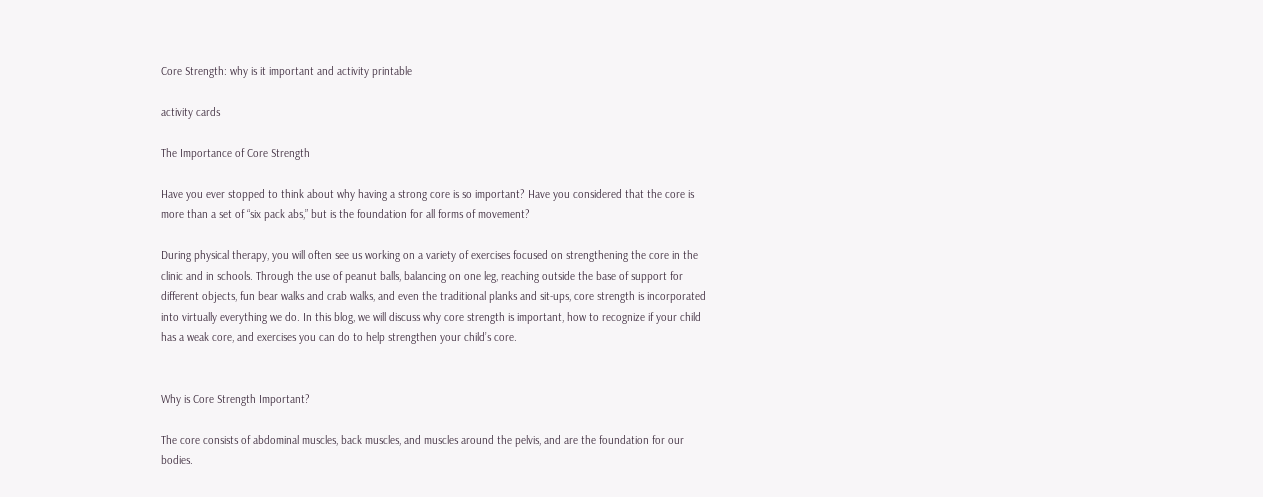Core Strength: why is it important and activity printable

activity cards

The Importance of Core Strength

Have you ever stopped to think about why having a strong core is so important? Have you considered that the core is more than a set of “six pack abs,” but is the foundation for all forms of movement?

During physical therapy, you will often see us working on a variety of exercises focused on strengthening the core in the clinic and in schools. Through the use of peanut balls, balancing on one leg, reaching outside the base of support for different objects, fun bear walks and crab walks, and even the traditional planks and sit-ups, core strength is incorporated into virtually everything we do. In this blog, we will discuss why core strength is important, how to recognize if your child has a weak core, and exercises you can do to help strengthen your child’s core.


Why is Core Strength Important?

The core consists of abdominal muscles, back muscles, and muscles around the pelvis, and are the foundation for our bodies.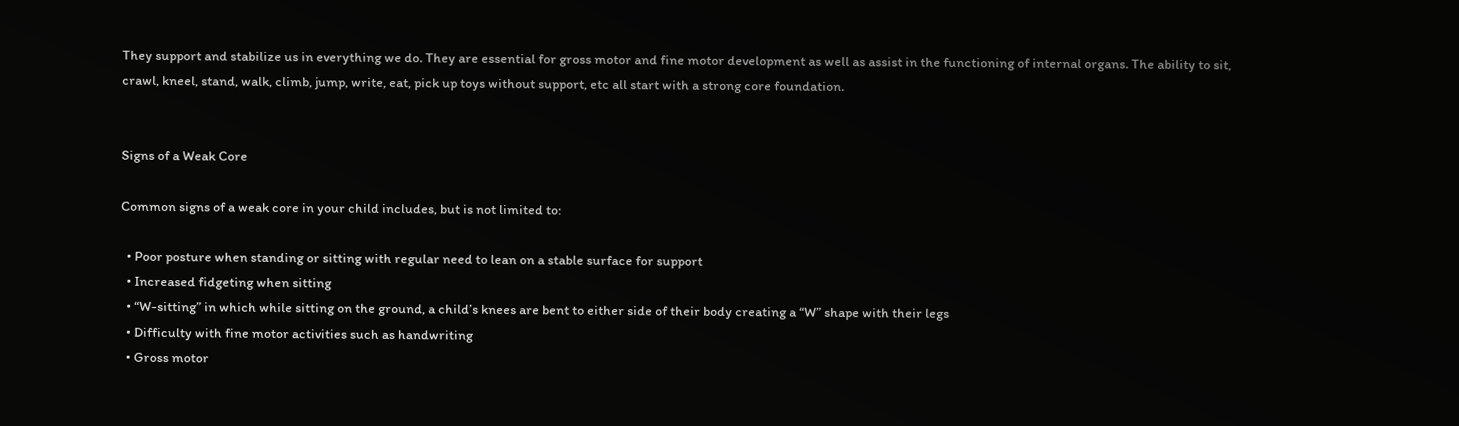They support and stabilize us in everything we do. They are essential for gross motor and fine motor development as well as assist in the functioning of internal organs. The ability to sit, crawl, kneel, stand, walk, climb, jump, write, eat, pick up toys without support, etc all start with a strong core foundation.


Signs of a Weak Core

Common signs of a weak core in your child includes, but is not limited to:

  • Poor posture when standing or sitting with regular need to lean on a stable surface for support
  • Increased fidgeting when sitting
  • “W-sitting” in which while sitting on the ground, a child’s knees are bent to either side of their body creating a “W” shape with their legs
  • Difficulty with fine motor activities such as handwriting
  • Gross motor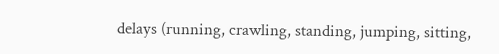delays (running, crawling, standing, jumping, sitting,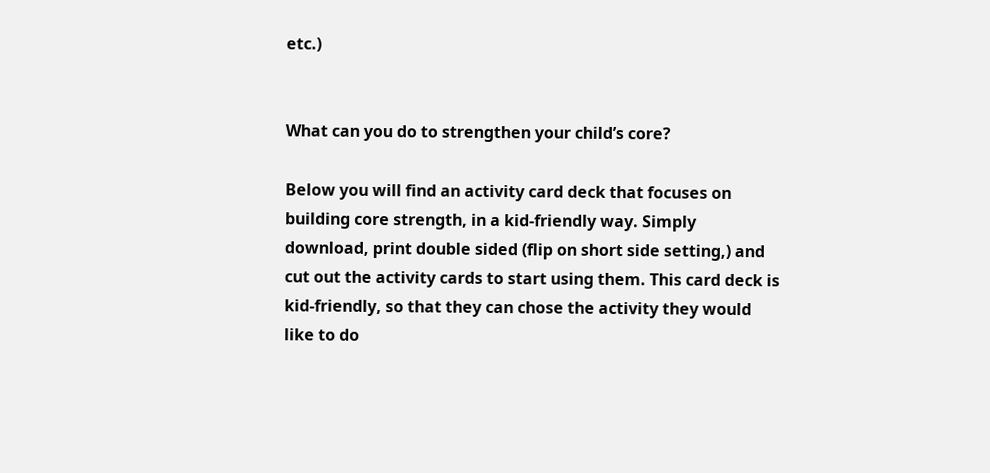etc.)


What can you do to strengthen your child’s core?

Below you will find an activity card deck that focuses on building core strength, in a kid-friendly way. Simply download, print double sided (flip on short side setting,) and cut out the activity cards to start using them. This card deck is kid-friendly, so that they can chose the activity they would like to do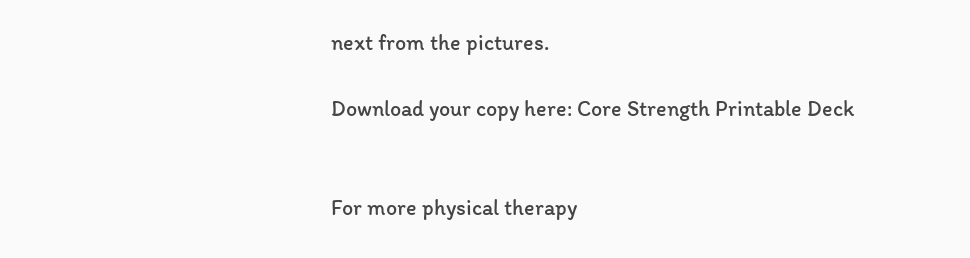next from the pictures.

Download your copy here: Core Strength Printable Deck


For more physical therapy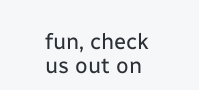fun, check us out on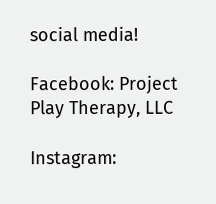social media!

Facebook: Project Play Therapy, LLC

Instagram: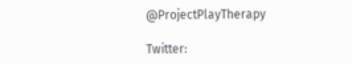@ProjectPlayTherapy

Twitter: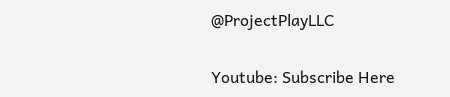@ProjectPlayLLC

Youtube: Subscribe Here